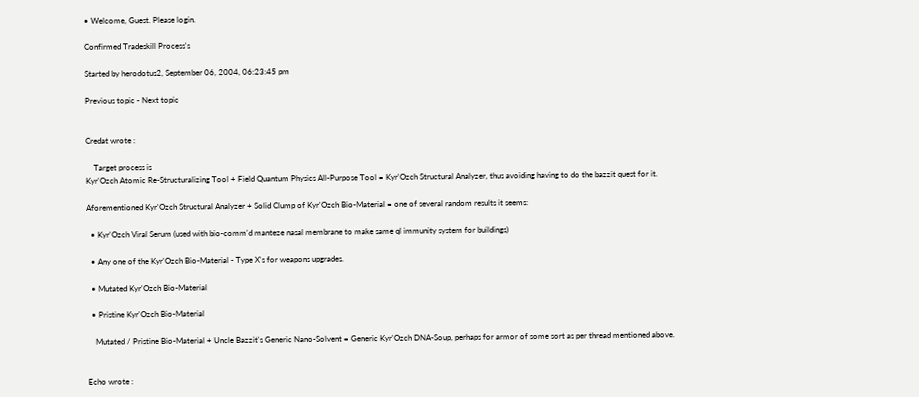• Welcome, Guest. Please login.

Confirmed Tradeskill Process's

Started by herodotus2, September 06, 2004, 06:23:45 pm

Previous topic - Next topic


Credat wrote :

    Target process is
Kyr'Ozch Atomic Re-Structuralizing Tool + Field Quantum Physics All-Purpose Tool = Kyr'Ozch Structural Analyzer, thus avoiding having to do the bazzit quest for it.

Aforementioned Kyr'Ozch Structural Analyzer + Solid Clump of Kyr'Ozch Bio-Material = one of several random results it seems:

  • Kyr'Ozch Viral Serum (used with bio-comm'd manteze nasal membrane to make same ql immunity system for buildings)

  • Any one of the Kyr'Ozch Bio-Material - Type X's for weapons upgrades.

  • Mutated Kyr'Ozch Bio-Material

  • Pristine Kyr'Ozch Bio-Material

    Mutated / Pristine Bio-Material + Uncle Bazzit's Generic Nano-Solvent = Generic Kyr'Ozch DNA-Soup, perhaps for armor of some sort as per thread mentioned above.


Echo wrote :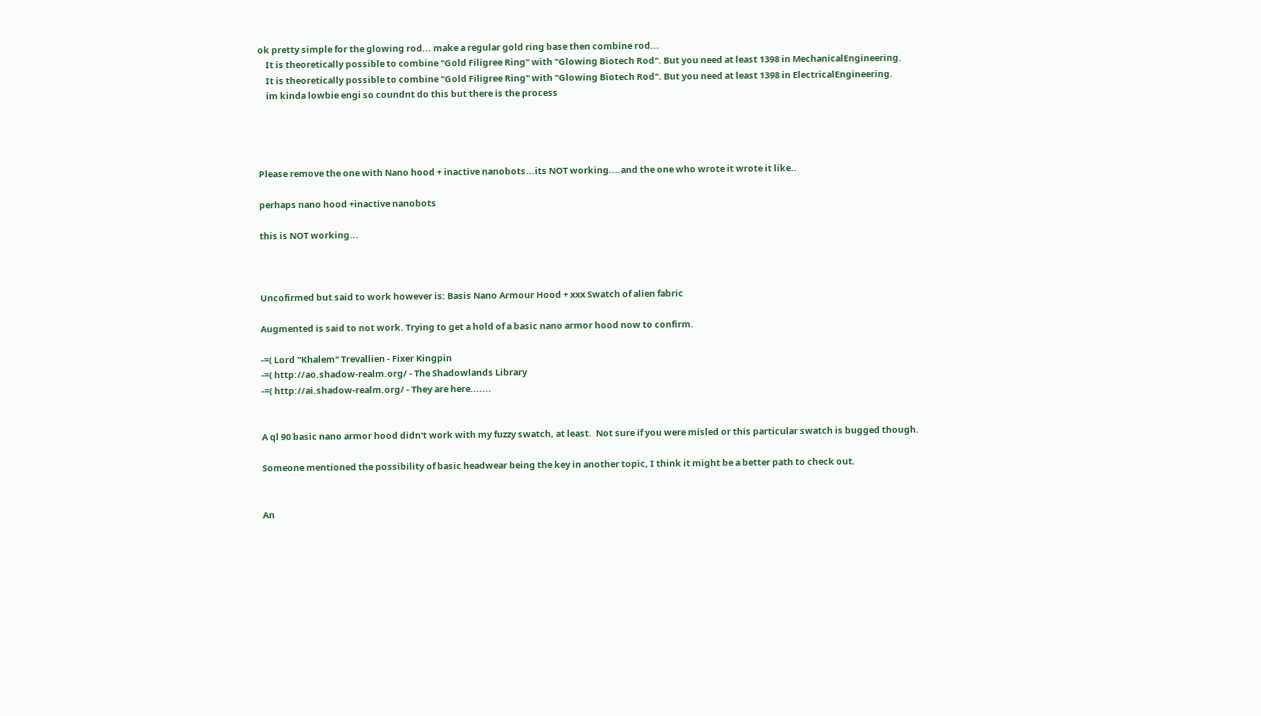ok pretty simple for the glowing rod... make a regular gold ring base then combine rod...
    It is theoretically possible to combine "Gold Filigree Ring" with "Glowing Biotech Rod". But you need at least 1398 in MechanicalEngineering.
    It is theoretically possible to combine "Gold Filigree Ring" with "Glowing Biotech Rod". But you need at least 1398 in ElectricalEngineering.
    im kinda lowbie engi so coundnt do this but there is the process




Please remove the one with Nano hood + inactive nanobots...its NOT working....and the one who wrote it wrote it like..

perhaps nano hood +inactive nanobots

this is NOT working...



Uncofirmed but said to work however is: Basis Nano Armour Hood + xxx Swatch of alien fabric

Augmented is said to not work. Trying to get a hold of a basic nano armor hood now to confirm.

-=( Lord "Khalem" Trevallien - Fixer Kingpin
-=( http://ao.shadow-realm.org/ - The Shadowlands Library
-=( http://ai.shadow-realm.org/ - They are here.......


A ql 90 basic nano armor hood didn't work with my fuzzy swatch, at least.  Not sure if you were misled or this particular swatch is bugged though.

Someone mentioned the possibility of basic headwear being the key in another topic, I think it might be a better path to check out.


An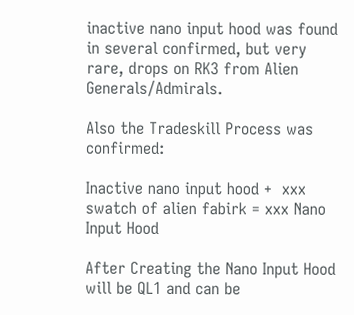inactive nano input hood was found in several confirmed, but very rare, drops on RK3 from Alien Generals/Admirals.

Also the Tradeskill Process was confirmed:

Inactive nano input hood +  xxx  swatch of alien fabirk = xxx Nano Input Hood

After Creating the Nano Input Hood will be QL1 and can be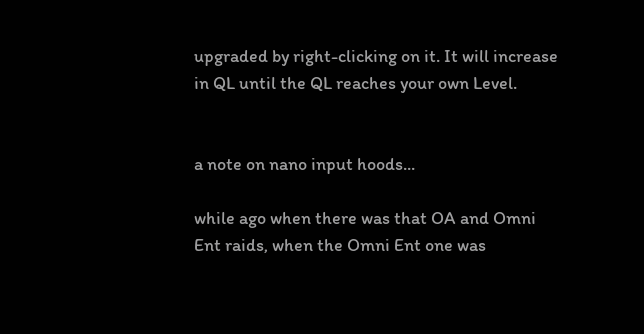upgraded by right-clicking on it. It will increase in QL until the QL reaches your own Level.


a note on nano input hoods...

while ago when there was that OA and Omni Ent raids, when the Omni Ent one was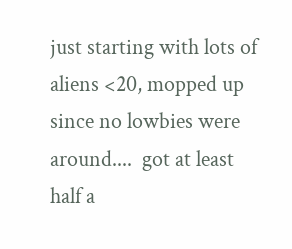just starting with lots of aliens <20, mopped up since no lowbies were around....  got at least half a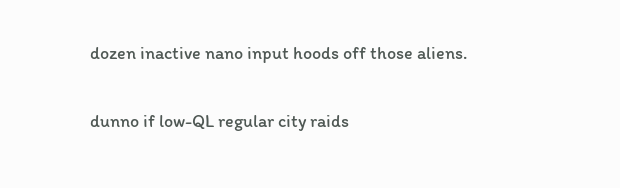dozen inactive nano input hoods off those aliens.

dunno if low-QL regular city raids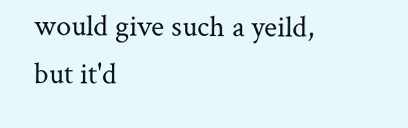would give such a yeild, but it'd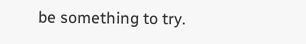be something to try.